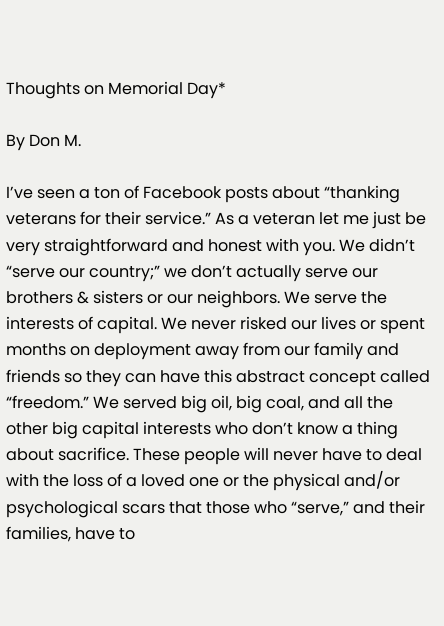Thoughts on Memorial Day*

By Don M.

I’ve seen a ton of Facebook posts about “thanking veterans for their service.” As a veteran let me just be very straightforward and honest with you. We didn’t “serve our country;” we don’t actually serve our brothers & sisters or our neighbors. We serve the interests of capital. We never risked our lives or spent months on deployment away from our family and friends so they can have this abstract concept called “freedom.” We served big oil, big coal, and all the other big capital interests who don’t know a thing about sacrifice. These people will never have to deal with the loss of a loved one or the physical and/or psychological scars that those who “serve,” and their families, have to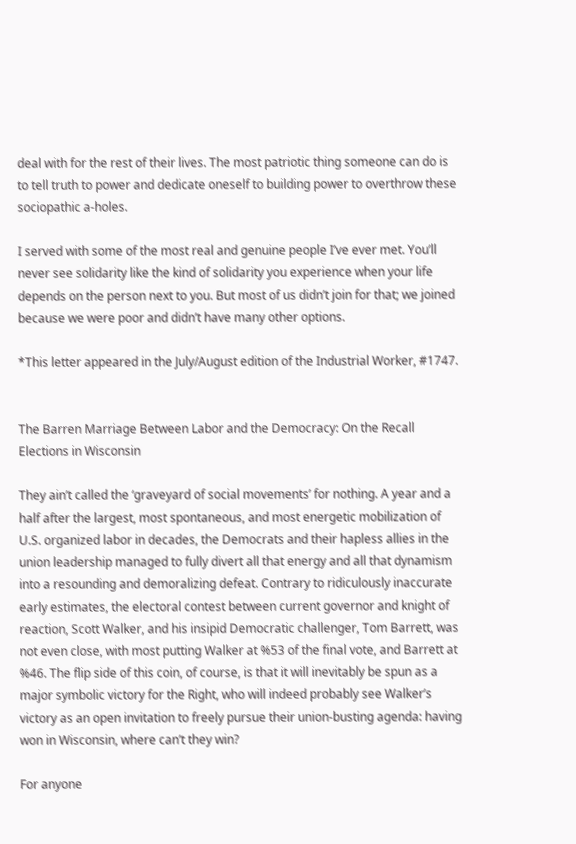deal with for the rest of their lives. The most patriotic thing someone can do is to tell truth to power and dedicate oneself to building power to overthrow these sociopathic a-holes.

I served with some of the most real and genuine people I’ve ever met. You’ll never see solidarity like the kind of solidarity you experience when your life depends on the person next to you. But most of us didn’t join for that; we joined because we were poor and didn’t have many other options.

*This letter appeared in the July/August edition of the Industrial Worker, #1747.


The Barren Marriage Between Labor and the Democracy: On the Recall Elections in Wisconsin

They ain’t called the ‘graveyard of social movements’ for nothing. A year and a half after the largest, most spontaneous, and most energetic mobilization of U.S. organized labor in decades, the Democrats and their hapless allies in the union leadership managed to fully divert all that energy and all that dynamism into a resounding and demoralizing defeat. Contrary to ridiculously inaccurate early estimates, the electoral contest between current governor and knight of reaction, Scott Walker, and his insipid Democratic challenger, Tom Barrett, was not even close, with most putting Walker at %53 of the final vote, and Barrett at %46. The flip side of this coin, of course, is that it will inevitably be spun as a major symbolic victory for the Right, who will indeed probably see Walker’s victory as an open invitation to freely pursue their union-busting agenda: having won in Wisconsin, where can’t they win?

For anyone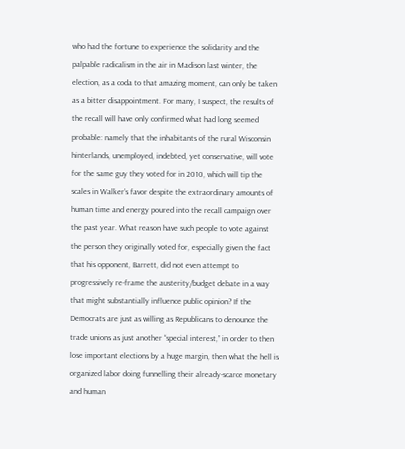who had the fortune to experience the solidarity and the palpable radicalism in the air in Madison last winter, the election, as a coda to that amazing moment, can only be taken as a bitter disappointment. For many, I suspect, the results of the recall will have only confirmed what had long seemed probable: namely that the inhabitants of the rural Wisconsin hinterlands, unemployed, indebted, yet conservative, will vote for the same guy they voted for in 2010, which will tip the scales in Walker’s favor despite the extraordinary amounts of human time and energy poured into the recall campaign over the past year. What reason have such people to vote against the person they originally voted for, especially given the fact that his opponent, Barrett, did not even attempt to progressively re-frame the austerity/budget debate in a way that might substantially influence public opinion? If the Democrats are just as willing as Republicans to denounce the trade unions as just another “special interest,” in order to then lose important elections by a huge margin, then what the hell is organized labor doing funnelling their already-scarce monetary and human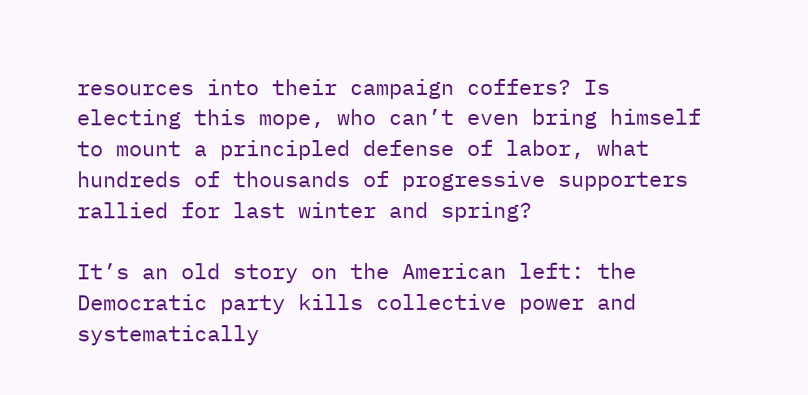resources into their campaign coffers? Is electing this mope, who can’t even bring himself to mount a principled defense of labor, what hundreds of thousands of progressive supporters rallied for last winter and spring?

It’s an old story on the American left: the Democratic party kills collective power and systematically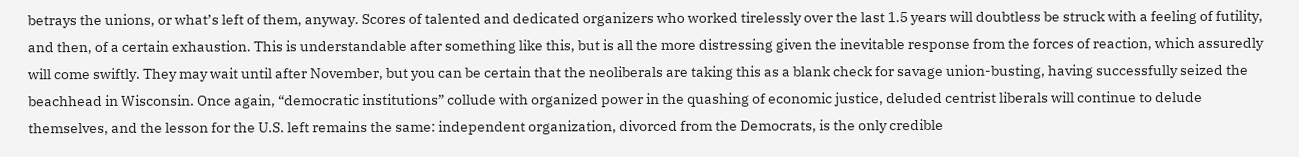betrays the unions, or what’s left of them, anyway. Scores of talented and dedicated organizers who worked tirelessly over the last 1.5 years will doubtless be struck with a feeling of futility, and then, of a certain exhaustion. This is understandable after something like this, but is all the more distressing given the inevitable response from the forces of reaction, which assuredly will come swiftly. They may wait until after November, but you can be certain that the neoliberals are taking this as a blank check for savage union-busting, having successfully seized the beachhead in Wisconsin. Once again, “democratic institutions” collude with organized power in the quashing of economic justice, deluded centrist liberals will continue to delude themselves, and the lesson for the U.S. left remains the same: independent organization, divorced from the Democrats, is the only credible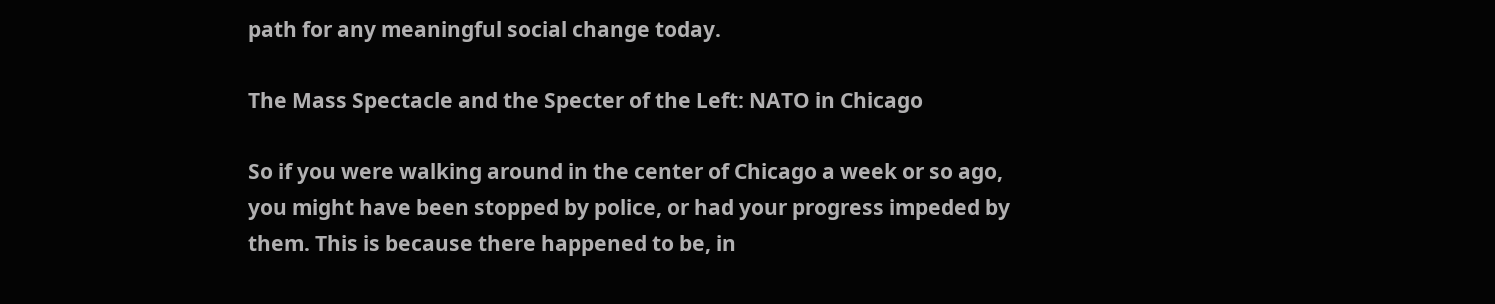path for any meaningful social change today.

The Mass Spectacle and the Specter of the Left: NATO in Chicago

So if you were walking around in the center of Chicago a week or so ago, you might have been stopped by police, or had your progress impeded by them. This is because there happened to be, in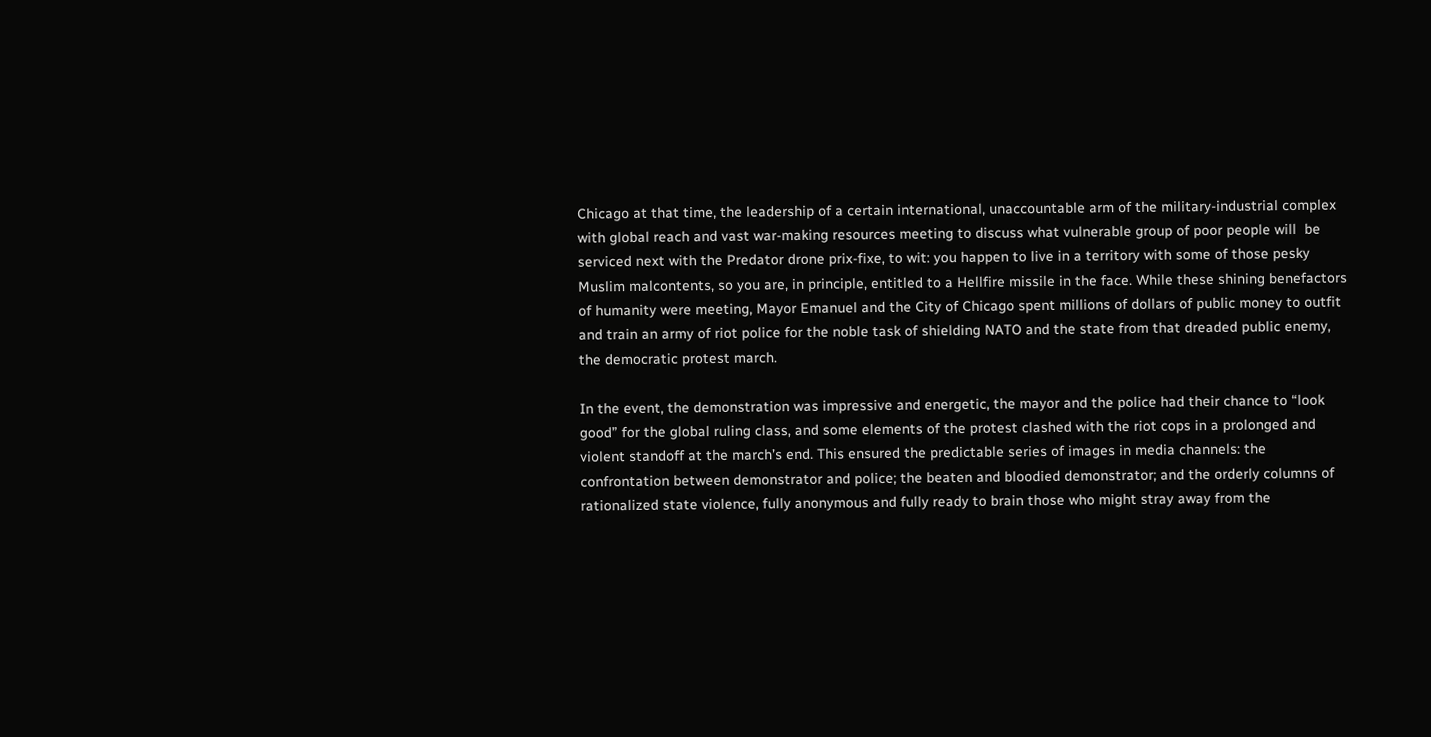Chicago at that time, the leadership of a certain international, unaccountable arm of the military-industrial complex with global reach and vast war-making resources meeting to discuss what vulnerable group of poor people will  be serviced next with the Predator drone prix-fixe, to wit: you happen to live in a territory with some of those pesky Muslim malcontents, so you are, in principle, entitled to a Hellfire missile in the face. While these shining benefactors of humanity were meeting, Mayor Emanuel and the City of Chicago spent millions of dollars of public money to outfit and train an army of riot police for the noble task of shielding NATO and the state from that dreaded public enemy, the democratic protest march.

In the event, the demonstration was impressive and energetic, the mayor and the police had their chance to “look good” for the global ruling class, and some elements of the protest clashed with the riot cops in a prolonged and violent standoff at the march’s end. This ensured the predictable series of images in media channels: the confrontation between demonstrator and police; the beaten and bloodied demonstrator; and the orderly columns of rationalized state violence, fully anonymous and fully ready to brain those who might stray away from the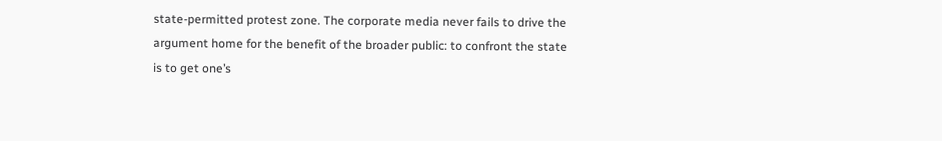state-permitted protest zone. The corporate media never fails to drive the argument home for the benefit of the broader public: to confront the state is to get one’s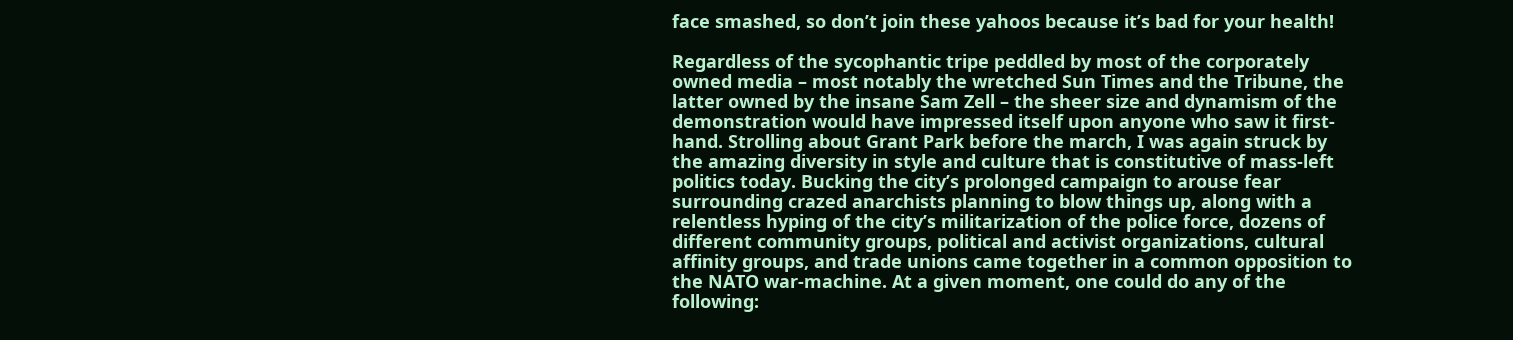face smashed, so don’t join these yahoos because it’s bad for your health!

Regardless of the sycophantic tripe peddled by most of the corporately owned media – most notably the wretched Sun Times and the Tribune, the latter owned by the insane Sam Zell – the sheer size and dynamism of the demonstration would have impressed itself upon anyone who saw it first-hand. Strolling about Grant Park before the march, I was again struck by the amazing diversity in style and culture that is constitutive of mass-left politics today. Bucking the city’s prolonged campaign to arouse fear surrounding crazed anarchists planning to blow things up, along with a relentless hyping of the city’s militarization of the police force, dozens of different community groups, political and activist organizations, cultural affinity groups, and trade unions came together in a common opposition to the NATO war-machine. At a given moment, one could do any of the following: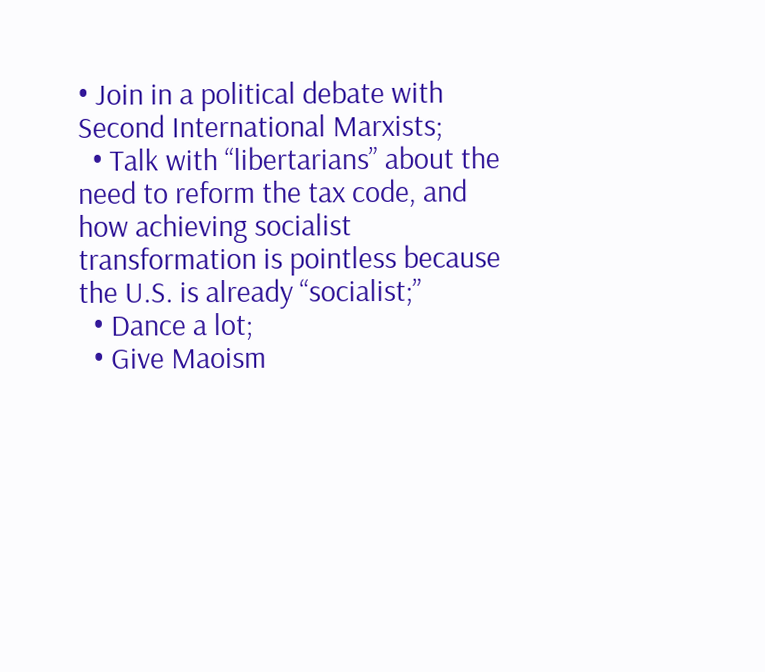• Join in a political debate with Second International Marxists;
  • Talk with “libertarians” about the need to reform the tax code, and how achieving socialist transformation is pointless because the U.S. is already “socialist;”
  • Dance a lot;
  • Give Maoism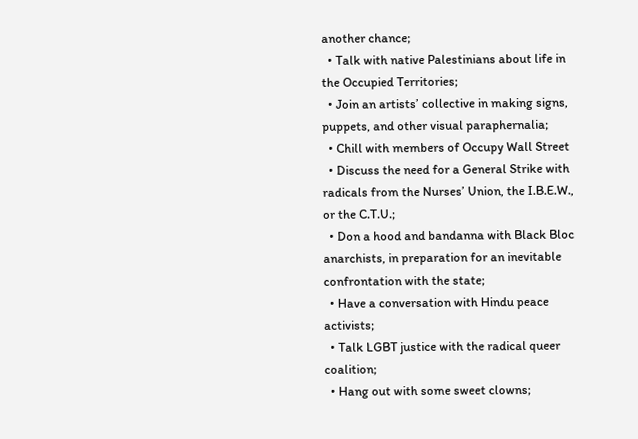another chance;
  • Talk with native Palestinians about life in the Occupied Territories;
  • Join an artists’ collective in making signs, puppets, and other visual paraphernalia;
  • Chill with members of Occupy Wall Street
  • Discuss the need for a General Strike with radicals from the Nurses’ Union, the I.B.E.W., or the C.T.U.;
  • Don a hood and bandanna with Black Bloc anarchists, in preparation for an inevitable confrontation with the state;
  • Have a conversation with Hindu peace activists;
  • Talk LGBT justice with the radical queer coalition;
  • Hang out with some sweet clowns;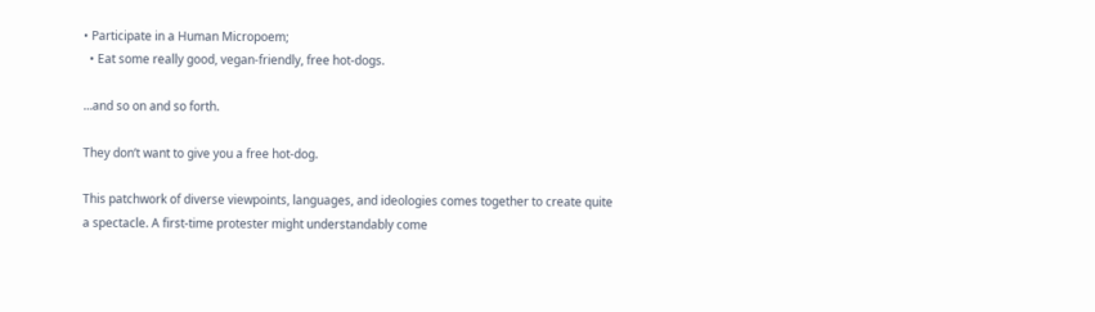• Participate in a Human Micropoem;
  • Eat some really good, vegan-friendly, free hot-dogs.

…and so on and so forth.

They don’t want to give you a free hot-dog.

This patchwork of diverse viewpoints, languages, and ideologies comes together to create quite a spectacle. A first-time protester might understandably come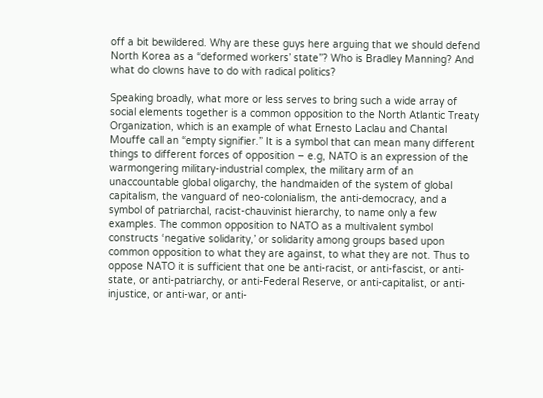off a bit bewildered. Why are these guys here arguing that we should defend North Korea as a “deformed workers’ state”? Who is Bradley Manning? And what do clowns have to do with radical politics?

Speaking broadly, what more or less serves to bring such a wide array of social elements together is a common opposition to the North Atlantic Treaty Organization, which is an example of what Ernesto Laclau and Chantal Mouffe call an “empty signifier.” It is a symbol that can mean many different things to different forces of opposition – e.g, NATO is an expression of the warmongering military-industrial complex, the military arm of an unaccountable global oligarchy, the handmaiden of the system of global capitalism, the vanguard of neo-colonialism, the anti-democracy, and a symbol of patriarchal, racist-chauvinist hierarchy, to name only a few examples. The common opposition to NATO as a multivalent symbol constructs ‘negative solidarity,’ or solidarity among groups based upon common opposition to what they are against, to what they are not. Thus to oppose NATO it is sufficient that one be anti-racist, or anti-fascist, or anti-state, or anti-patriarchy, or anti-Federal Reserve, or anti-capitalist, or anti-injustice, or anti-war, or anti-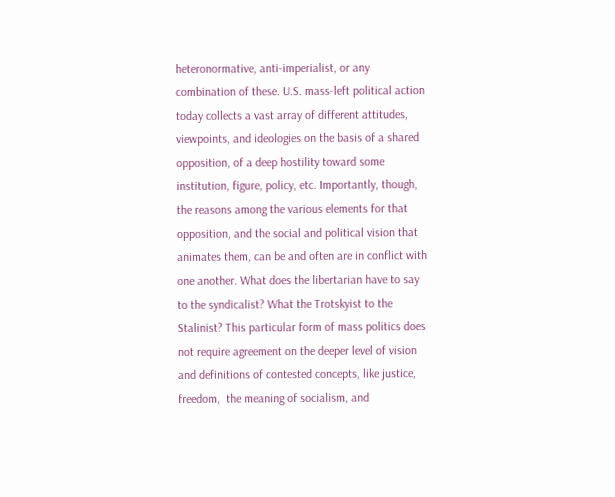heteronormative, anti-imperialist, or any combination of these. U.S. mass-left political action today collects a vast array of different attitudes, viewpoints, and ideologies on the basis of a shared opposition, of a deep hostility toward some institution, figure, policy, etc. Importantly, though, the reasons among the various elements for that opposition, and the social and political vision that animates them, can be and often are in conflict with one another. What does the libertarian have to say to the syndicalist? What the Trotskyist to the Stalinist? This particular form of mass politics does not require agreement on the deeper level of vision and definitions of contested concepts, like justice, freedom,  the meaning of socialism, and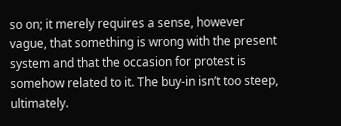so on; it merely requires a sense, however vague, that something is wrong with the present system and that the occasion for protest is somehow related to it. The buy-in isn’t too steep, ultimately.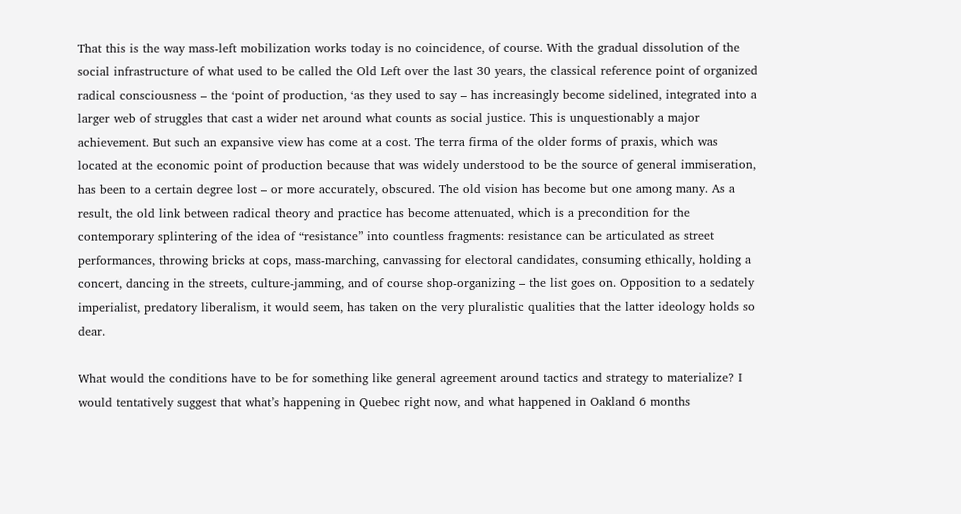That this is the way mass-left mobilization works today is no coincidence, of course. With the gradual dissolution of the social infrastructure of what used to be called the Old Left over the last 30 years, the classical reference point of organized radical consciousness – the ‘point of production, ‘as they used to say – has increasingly become sidelined, integrated into a larger web of struggles that cast a wider net around what counts as social justice. This is unquestionably a major achievement. But such an expansive view has come at a cost. The terra firma of the older forms of praxis, which was located at the economic point of production because that was widely understood to be the source of general immiseration, has been to a certain degree lost – or more accurately, obscured. The old vision has become but one among many. As a result, the old link between radical theory and practice has become attenuated, which is a precondition for the contemporary splintering of the idea of “resistance” into countless fragments: resistance can be articulated as street performances, throwing bricks at cops, mass-marching, canvassing for electoral candidates, consuming ethically, holding a concert, dancing in the streets, culture-jamming, and of course shop-organizing – the list goes on. Opposition to a sedately imperialist, predatory liberalism, it would seem, has taken on the very pluralistic qualities that the latter ideology holds so dear.

What would the conditions have to be for something like general agreement around tactics and strategy to materialize? I would tentatively suggest that what’s happening in Quebec right now, and what happened in Oakland 6 months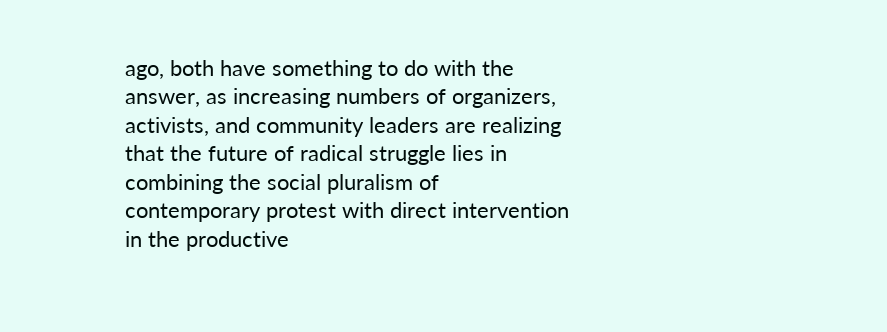ago, both have something to do with the answer, as increasing numbers of organizers, activists, and community leaders are realizing that the future of radical struggle lies in combining the social pluralism of contemporary protest with direct intervention in the productive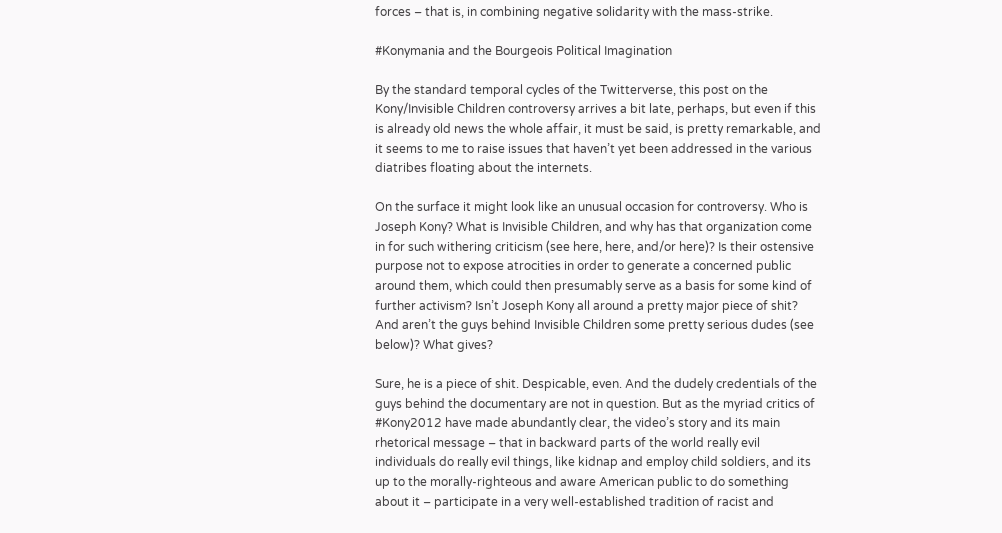forces – that is, in combining negative solidarity with the mass-strike.

#Konymania and the Bourgeois Political Imagination

By the standard temporal cycles of the Twitterverse, this post on the Kony/Invisible Children controversy arrives a bit late, perhaps, but even if this is already old news the whole affair, it must be said, is pretty remarkable, and it seems to me to raise issues that haven’t yet been addressed in the various diatribes floating about the internets.

On the surface it might look like an unusual occasion for controversy. Who is Joseph Kony? What is Invisible Children, and why has that organization come in for such withering criticism (see here, here, and/or here)? Is their ostensive purpose not to expose atrocities in order to generate a concerned public around them, which could then presumably serve as a basis for some kind of further activism? Isn’t Joseph Kony all around a pretty major piece of shit? And aren’t the guys behind Invisible Children some pretty serious dudes (see below)? What gives?

Sure, he is a piece of shit. Despicable, even. And the dudely credentials of the guys behind the documentary are not in question. But as the myriad critics of #Kony2012 have made abundantly clear, the video’s story and its main rhetorical message – that in backward parts of the world really evil individuals do really evil things, like kidnap and employ child soldiers, and its up to the morally-righteous and aware American public to do something about it – participate in a very well-established tradition of racist and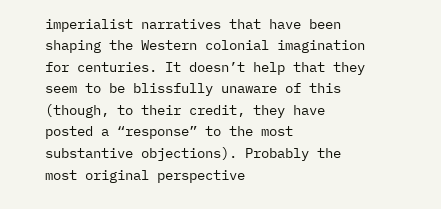imperialist narratives that have been shaping the Western colonial imagination for centuries. It doesn’t help that they seem to be blissfully unaware of this (though, to their credit, they have posted a “response” to the most substantive objections). Probably the most original perspective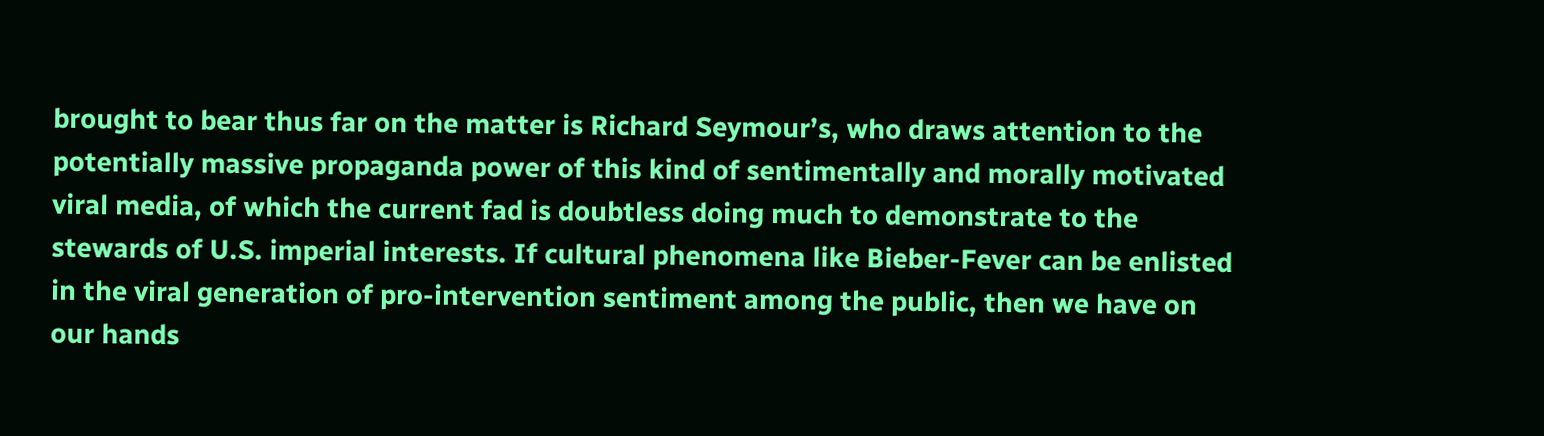brought to bear thus far on the matter is Richard Seymour’s, who draws attention to the potentially massive propaganda power of this kind of sentimentally and morally motivated viral media, of which the current fad is doubtless doing much to demonstrate to the stewards of U.S. imperial interests. If cultural phenomena like Bieber-Fever can be enlisted in the viral generation of pro-intervention sentiment among the public, then we have on our hands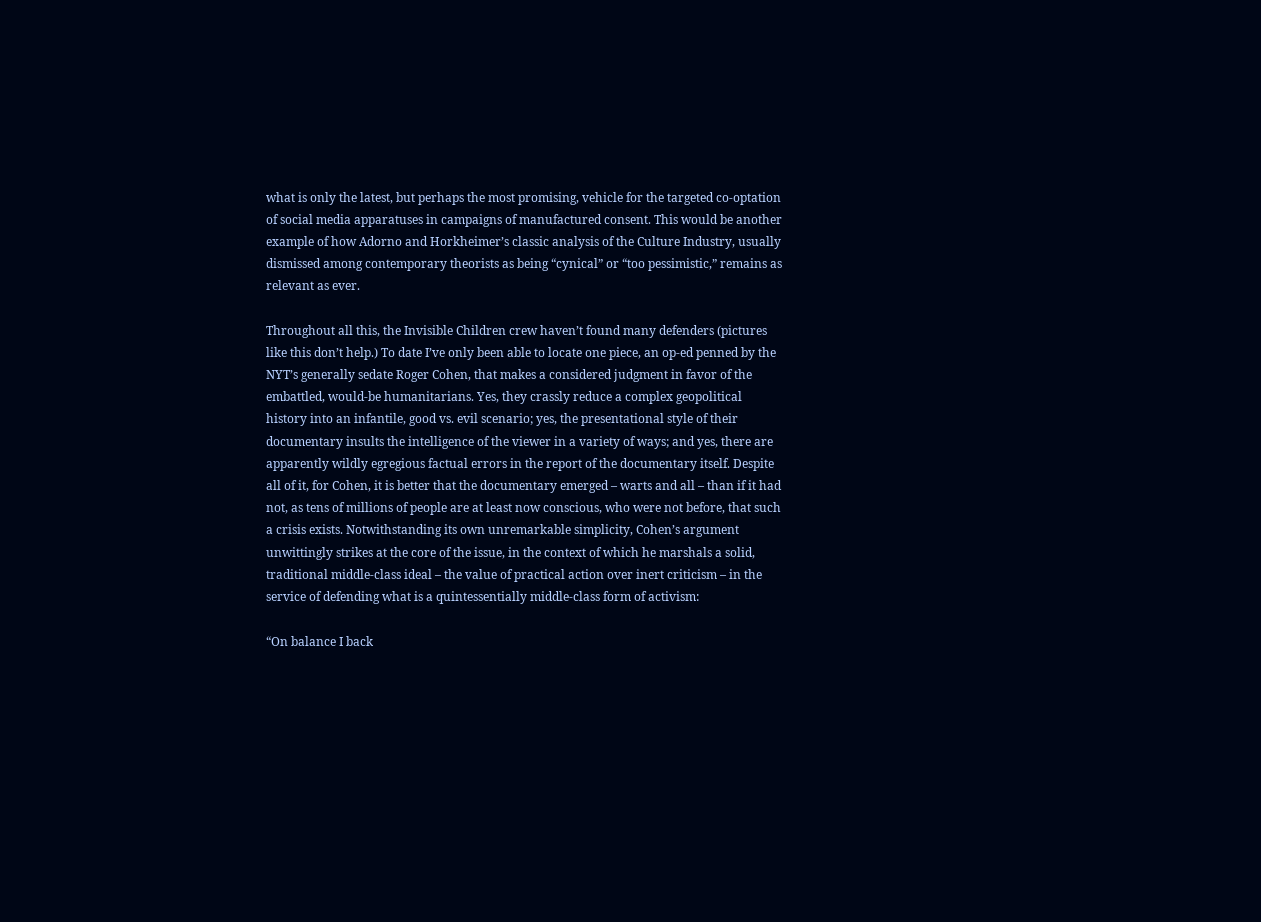what is only the latest, but perhaps the most promising, vehicle for the targeted co-optation of social media apparatuses in campaigns of manufactured consent. This would be another example of how Adorno and Horkheimer’s classic analysis of the Culture Industry, usually dismissed among contemporary theorists as being “cynical” or “too pessimistic,” remains as relevant as ever.

Throughout all this, the Invisible Children crew haven’t found many defenders (pictures like this don’t help.) To date I’ve only been able to locate one piece, an op-ed penned by the NYT’s generally sedate Roger Cohen, that makes a considered judgment in favor of the embattled, would-be humanitarians. Yes, they crassly reduce a complex geopolitical history into an infantile, good vs. evil scenario; yes, the presentational style of their documentary insults the intelligence of the viewer in a variety of ways; and yes, there are apparently wildly egregious factual errors in the report of the documentary itself. Despite all of it, for Cohen, it is better that the documentary emerged – warts and all – than if it had not, as tens of millions of people are at least now conscious, who were not before, that such a crisis exists. Notwithstanding its own unremarkable simplicity, Cohen’s argument unwittingly strikes at the core of the issue, in the context of which he marshals a solid, traditional middle-class ideal – the value of practical action over inert criticism – in the service of defending what is a quintessentially middle-class form of activism:

“On balance I back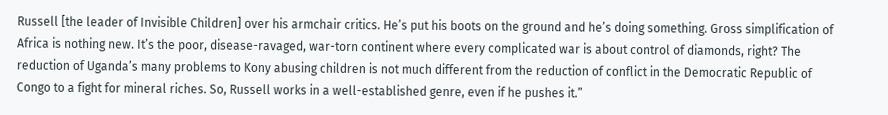Russell [the leader of Invisible Children] over his armchair critics. He’s put his boots on the ground and he’s doing something. Gross simplification of Africa is nothing new. It’s the poor, disease-ravaged, war-torn continent where every complicated war is about control of diamonds, right? The reduction of Uganda’s many problems to Kony abusing children is not much different from the reduction of conflict in the Democratic Republic of Congo to a fight for mineral riches. So, Russell works in a well-established genre, even if he pushes it.”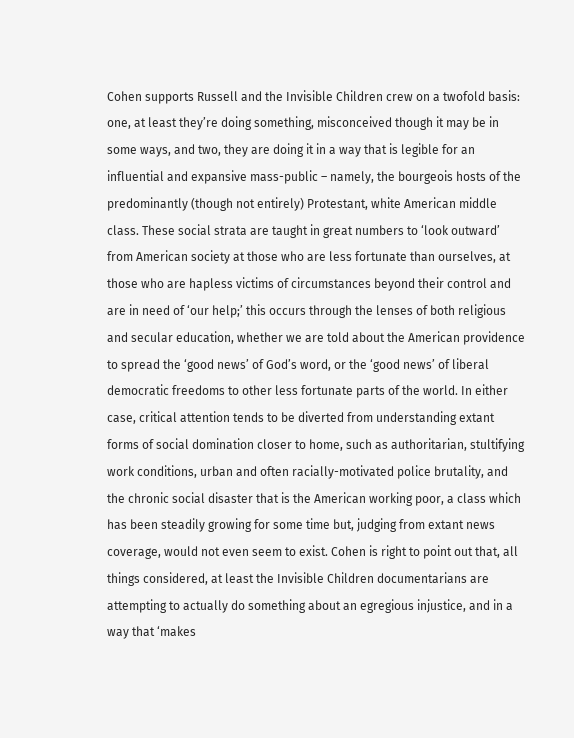Cohen supports Russell and the Invisible Children crew on a twofold basis: one, at least they’re doing something, misconceived though it may be in some ways, and two, they are doing it in a way that is legible for an influential and expansive mass-public – namely, the bourgeois hosts of the predominantly (though not entirely) Protestant, white American middle class. These social strata are taught in great numbers to ‘look outward’ from American society at those who are less fortunate than ourselves, at those who are hapless victims of circumstances beyond their control and are in need of ‘our help;’ this occurs through the lenses of both religious and secular education, whether we are told about the American providence to spread the ‘good news’ of God’s word, or the ‘good news’ of liberal democratic freedoms to other less fortunate parts of the world. In either case, critical attention tends to be diverted from understanding extant forms of social domination closer to home, such as authoritarian, stultifying work conditions, urban and often racially-motivated police brutality, and the chronic social disaster that is the American working poor, a class which has been steadily growing for some time but, judging from extant news coverage, would not even seem to exist. Cohen is right to point out that, all things considered, at least the Invisible Children documentarians are attempting to actually do something about an egregious injustice, and in a way that ‘makes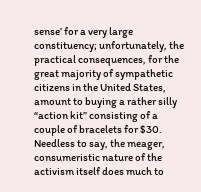sense’ for a very large constituency; unfortunately, the practical consequences, for the great majority of sympathetic citizens in the United States, amount to buying a rather silly “action kit” consisting of a couple of bracelets for $30. Needless to say, the meager, consumeristic nature of the activism itself does much to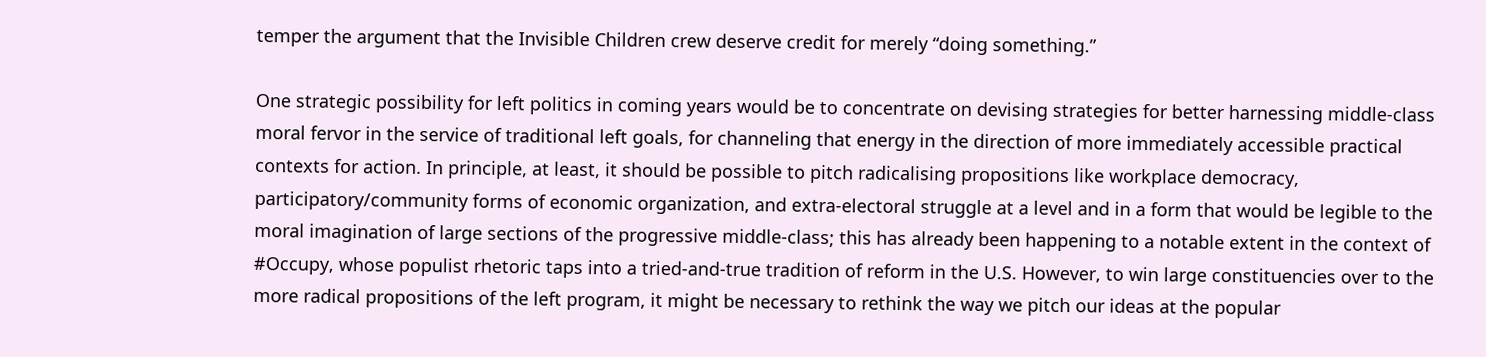temper the argument that the Invisible Children crew deserve credit for merely “doing something.”

One strategic possibility for left politics in coming years would be to concentrate on devising strategies for better harnessing middle-class moral fervor in the service of traditional left goals, for channeling that energy in the direction of more immediately accessible practical contexts for action. In principle, at least, it should be possible to pitch radicalising propositions like workplace democracy, participatory/community forms of economic organization, and extra-electoral struggle at a level and in a form that would be legible to the moral imagination of large sections of the progressive middle-class; this has already been happening to a notable extent in the context of #Occupy, whose populist rhetoric taps into a tried-and-true tradition of reform in the U.S. However, to win large constituencies over to the more radical propositions of the left program, it might be necessary to rethink the way we pitch our ideas at the popular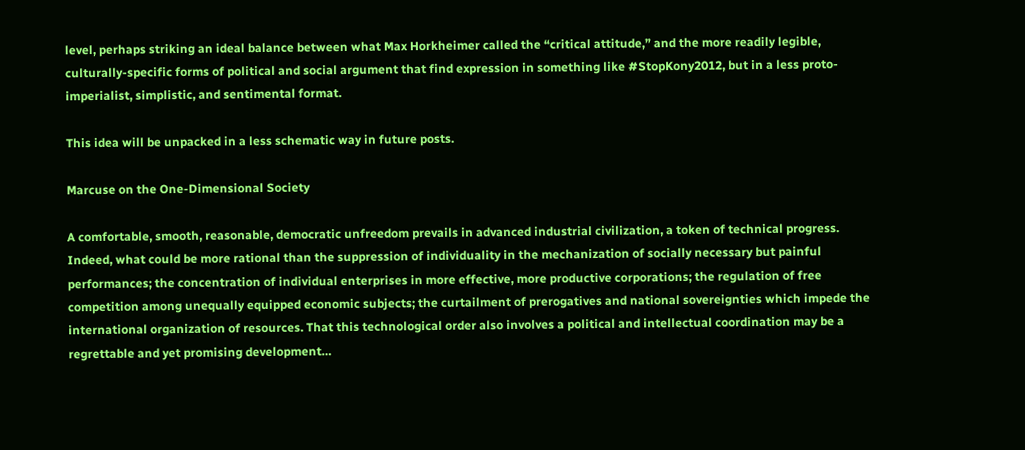level, perhaps striking an ideal balance between what Max Horkheimer called the “critical attitude,” and the more readily legible, culturally-specific forms of political and social argument that find expression in something like #StopKony2012, but in a less proto-imperialist, simplistic, and sentimental format.

This idea will be unpacked in a less schematic way in future posts.

Marcuse on the One-Dimensional Society

A comfortable, smooth, reasonable, democratic unfreedom prevails in advanced industrial civilization, a token of technical progress. Indeed, what could be more rational than the suppression of individuality in the mechanization of socially necessary but painful performances; the concentration of individual enterprises in more effective, more productive corporations; the regulation of free competition among unequally equipped economic subjects; the curtailment of prerogatives and national sovereignties which impede the international organization of resources. That this technological order also involves a political and intellectual coordination may be a regrettable and yet promising development…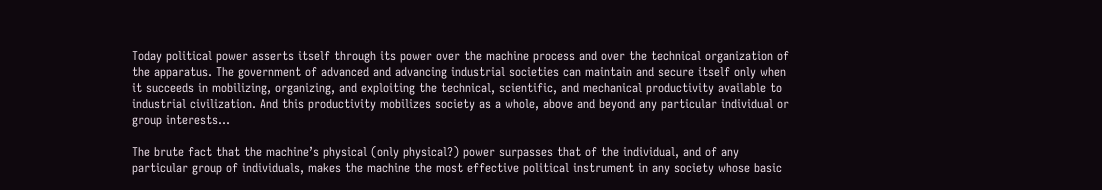Today political power asserts itself through its power over the machine process and over the technical organization of the apparatus. The government of advanced and advancing industrial societies can maintain and secure itself only when it succeeds in mobilizing, organizing, and exploiting the technical, scientific, and mechanical productivity available to industrial civilization. And this productivity mobilizes society as a whole, above and beyond any particular individual or group interests…

The brute fact that the machine’s physical (only physical?) power surpasses that of the individual, and of any particular group of individuals, makes the machine the most effective political instrument in any society whose basic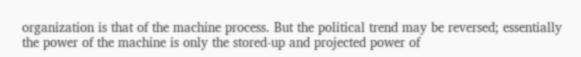organization is that of the machine process. But the political trend may be reversed; essentially the power of the machine is only the stored-up and projected power of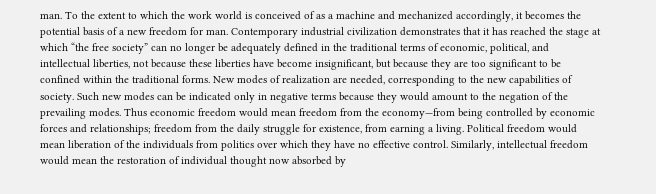man. To the extent to which the work world is conceived of as a machine and mechanized accordingly, it becomes the potential basis of a new freedom for man. Contemporary industrial civilization demonstrates that it has reached the stage at which “the free society” can no longer be adequately defined in the traditional terms of economic, political, and intellectual liberties, not because these liberties have become insignificant, but because they are too significant to be confined within the traditional forms. New modes of realization are needed, corresponding to the new capabilities of society. Such new modes can be indicated only in negative terms because they would amount to the negation of the prevailing modes. Thus economic freedom would mean freedom from the economy—from being controlled by economic forces and relationships; freedom from the daily struggle for existence, from earning a living. Political freedom would mean liberation of the individuals from politics over which they have no effective control. Similarly, intellectual freedom would mean the restoration of individual thought now absorbed by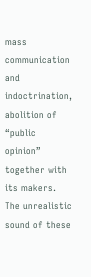mass communication and indoctrination, abolition of “public opinion” together with its makers. The unrealistic sound of these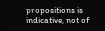propositions is indicative, not of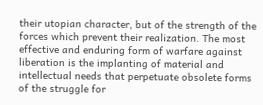their utopian character, but of the strength of the forces which prevent their realization. The most effective and enduring form of warfare against liberation is the implanting of material and intellectual needs that perpetuate obsolete forms of the struggle for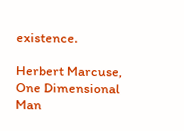existence.

Herbert Marcuse, One Dimensional Man